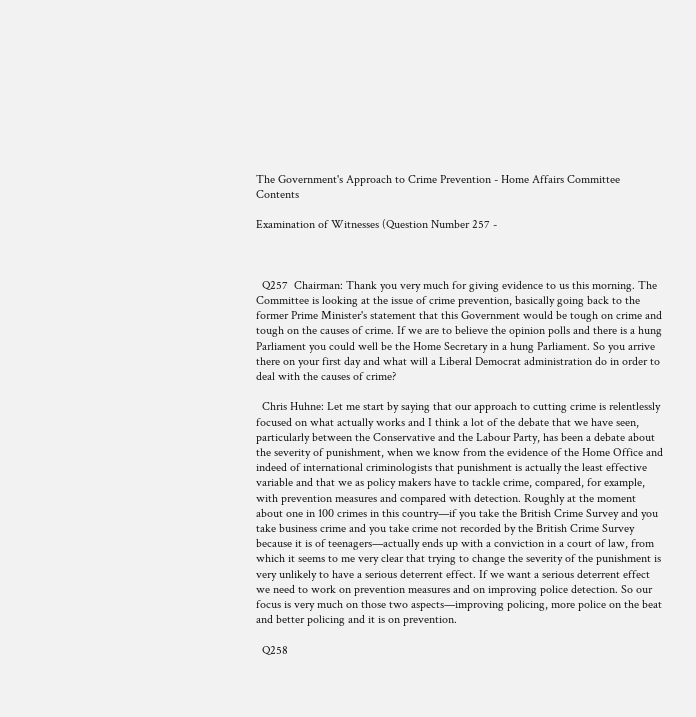The Government's Approach to Crime Prevention - Home Affairs Committee Contents

Examination of Witnesses (Question Number 257 -



  Q257  Chairman: Thank you very much for giving evidence to us this morning. The Committee is looking at the issue of crime prevention, basically going back to the former Prime Minister's statement that this Government would be tough on crime and tough on the causes of crime. If we are to believe the opinion polls and there is a hung Parliament you could well be the Home Secretary in a hung Parliament. So you arrive there on your first day and what will a Liberal Democrat administration do in order to deal with the causes of crime?

  Chris Huhne: Let me start by saying that our approach to cutting crime is relentlessly focused on what actually works and I think a lot of the debate that we have seen, particularly between the Conservative and the Labour Party, has been a debate about the severity of punishment, when we know from the evidence of the Home Office and indeed of international criminologists that punishment is actually the least effective variable and that we as policy makers have to tackle crime, compared, for example, with prevention measures and compared with detection. Roughly at the moment about one in 100 crimes in this country—if you take the British Crime Survey and you take business crime and you take crime not recorded by the British Crime Survey because it is of teenagers—actually ends up with a conviction in a court of law, from which it seems to me very clear that trying to change the severity of the punishment is very unlikely to have a serious deterrent effect. If we want a serious deterrent effect we need to work on prevention measures and on improving police detection. So our focus is very much on those two aspects—improving policing, more police on the beat and better policing and it is on prevention.

  Q258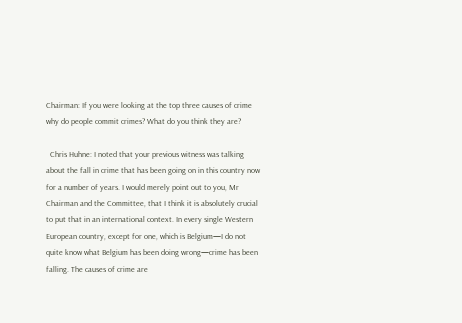Chairman: If you were looking at the top three causes of crime why do people commit crimes? What do you think they are?

  Chris Huhne: I noted that your previous witness was talking about the fall in crime that has been going on in this country now for a number of years. I would merely point out to you, Mr Chairman and the Committee, that I think it is absolutely crucial to put that in an international context. In every single Western European country, except for one, which is Belgium—I do not quite know what Belgium has been doing wrong—crime has been falling. The causes of crime are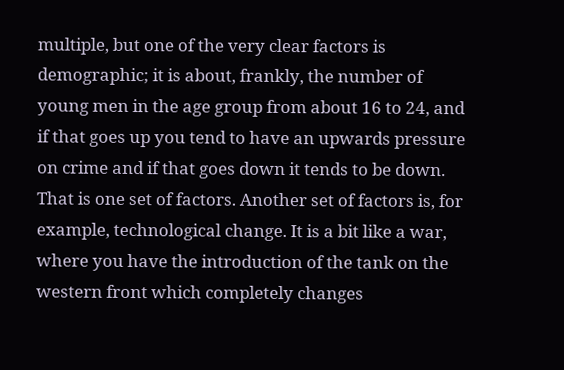multiple, but one of the very clear factors is demographic; it is about, frankly, the number of young men in the age group from about 16 to 24, and if that goes up you tend to have an upwards pressure on crime and if that goes down it tends to be down. That is one set of factors. Another set of factors is, for example, technological change. It is a bit like a war, where you have the introduction of the tank on the western front which completely changes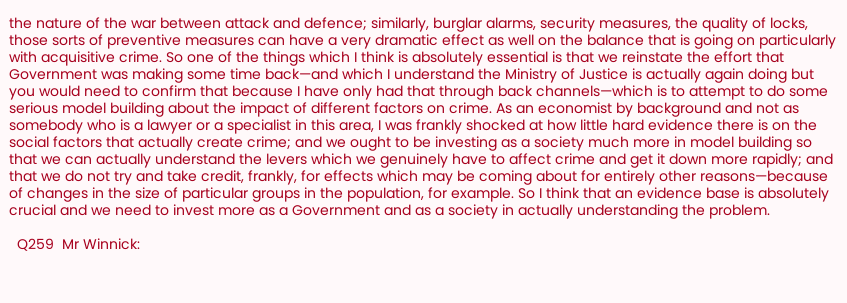the nature of the war between attack and defence; similarly, burglar alarms, security measures, the quality of locks, those sorts of preventive measures can have a very dramatic effect as well on the balance that is going on particularly with acquisitive crime. So one of the things which I think is absolutely essential is that we reinstate the effort that Government was making some time back—and which I understand the Ministry of Justice is actually again doing but you would need to confirm that because I have only had that through back channels—which is to attempt to do some serious model building about the impact of different factors on crime. As an economist by background and not as somebody who is a lawyer or a specialist in this area, I was frankly shocked at how little hard evidence there is on the social factors that actually create crime; and we ought to be investing as a society much more in model building so that we can actually understand the levers which we genuinely have to affect crime and get it down more rapidly; and that we do not try and take credit, frankly, for effects which may be coming about for entirely other reasons—because of changes in the size of particular groups in the population, for example. So I think that an evidence base is absolutely crucial and we need to invest more as a Government and as a society in actually understanding the problem.

  Q259  Mr Winnick: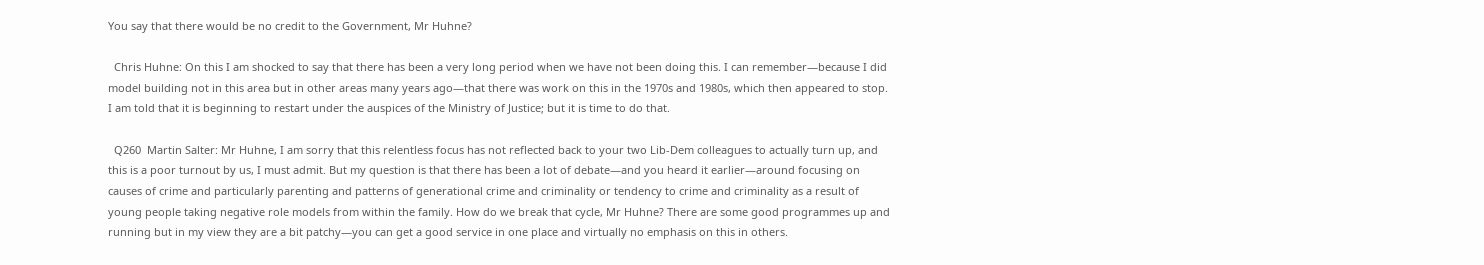You say that there would be no credit to the Government, Mr Huhne?

  Chris Huhne: On this I am shocked to say that there has been a very long period when we have not been doing this. I can remember—because I did model building not in this area but in other areas many years ago—that there was work on this in the 1970s and 1980s, which then appeared to stop. I am told that it is beginning to restart under the auspices of the Ministry of Justice; but it is time to do that.

  Q260  Martin Salter: Mr Huhne, I am sorry that this relentless focus has not reflected back to your two Lib-Dem colleagues to actually turn up, and this is a poor turnout by us, I must admit. But my question is that there has been a lot of debate—and you heard it earlier—around focusing on causes of crime and particularly parenting and patterns of generational crime and criminality or tendency to crime and criminality as a result of young people taking negative role models from within the family. How do we break that cycle, Mr Huhne? There are some good programmes up and running but in my view they are a bit patchy—you can get a good service in one place and virtually no emphasis on this in others.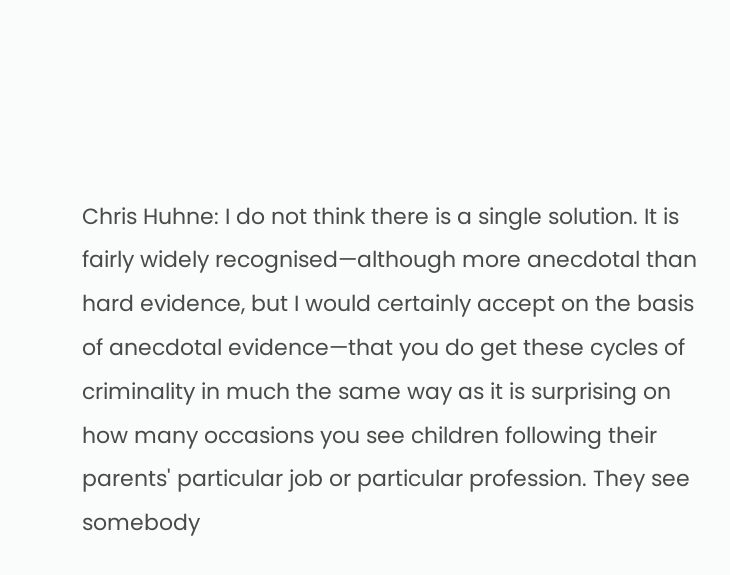Chris Huhne: I do not think there is a single solution. It is fairly widely recognised—although more anecdotal than hard evidence, but I would certainly accept on the basis of anecdotal evidence—that you do get these cycles of criminality in much the same way as it is surprising on how many occasions you see children following their parents' particular job or particular profession. They see somebody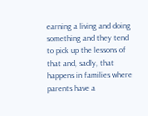earning a living and doing something and they tend to pick up the lessons of that and, sadly, that happens in families where parents have a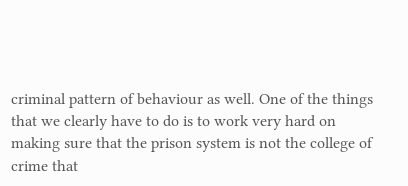criminal pattern of behaviour as well. One of the things that we clearly have to do is to work very hard on making sure that the prison system is not the college of crime that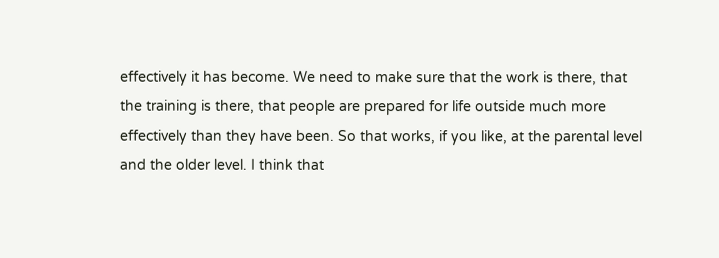effectively it has become. We need to make sure that the work is there, that the training is there, that people are prepared for life outside much more effectively than they have been. So that works, if you like, at the parental level and the older level. I think that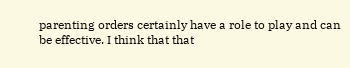parenting orders certainly have a role to play and can be effective. I think that that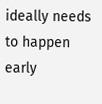ideally needs to happen early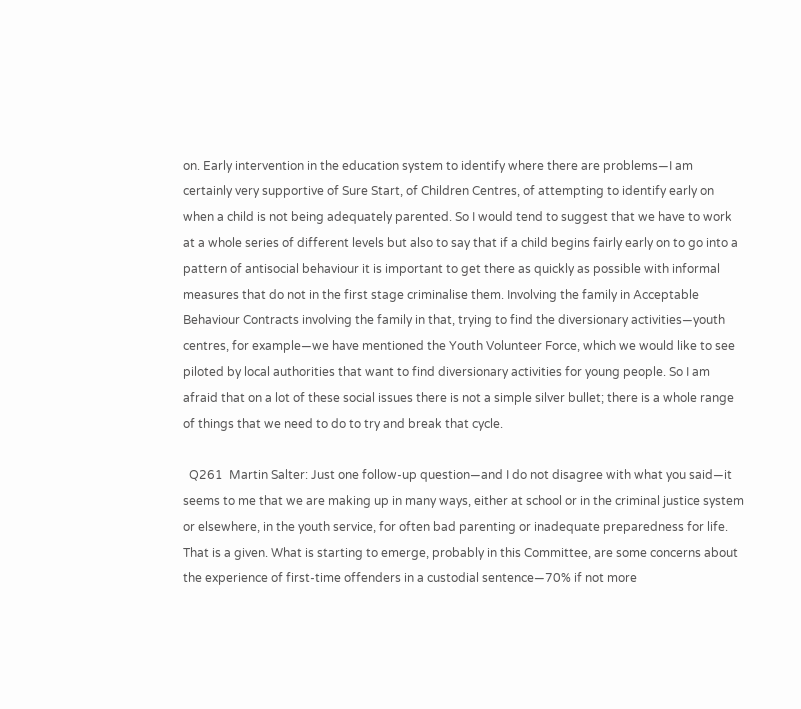on. Early intervention in the education system to identify where there are problems—I am certainly very supportive of Sure Start, of Children Centres, of attempting to identify early on when a child is not being adequately parented. So I would tend to suggest that we have to work at a whole series of different levels but also to say that if a child begins fairly early on to go into a pattern of antisocial behaviour it is important to get there as quickly as possible with informal measures that do not in the first stage criminalise them. Involving the family in Acceptable Behaviour Contracts involving the family in that, trying to find the diversionary activities—youth centres, for example—we have mentioned the Youth Volunteer Force, which we would like to see piloted by local authorities that want to find diversionary activities for young people. So I am afraid that on a lot of these social issues there is not a simple silver bullet; there is a whole range of things that we need to do to try and break that cycle.

  Q261  Martin Salter: Just one follow-up question—and I do not disagree with what you said—it seems to me that we are making up in many ways, either at school or in the criminal justice system or elsewhere, in the youth service, for often bad parenting or inadequate preparedness for life. That is a given. What is starting to emerge, probably in this Committee, are some concerns about the experience of first-time offenders in a custodial sentence—70% if not more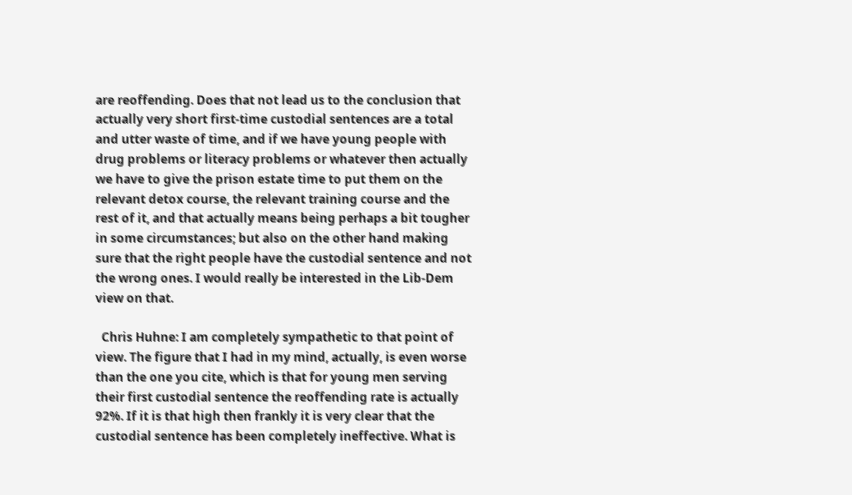are reoffending. Does that not lead us to the conclusion that actually very short first-time custodial sentences are a total and utter waste of time, and if we have young people with drug problems or literacy problems or whatever then actually we have to give the prison estate time to put them on the relevant detox course, the relevant training course and the rest of it, and that actually means being perhaps a bit tougher in some circumstances; but also on the other hand making sure that the right people have the custodial sentence and not the wrong ones. I would really be interested in the Lib-Dem view on that.

  Chris Huhne: I am completely sympathetic to that point of view. The figure that I had in my mind, actually, is even worse than the one you cite, which is that for young men serving their first custodial sentence the reoffending rate is actually 92%. If it is that high then frankly it is very clear that the custodial sentence has been completely ineffective. What is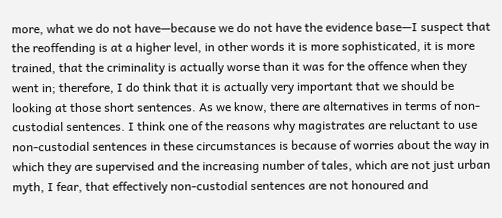more, what we do not have—because we do not have the evidence base—I suspect that the reoffending is at a higher level, in other words it is more sophisticated, it is more trained, that the criminality is actually worse than it was for the offence when they went in; therefore, I do think that it is actually very important that we should be looking at those short sentences. As we know, there are alternatives in terms of non-custodial sentences. I think one of the reasons why magistrates are reluctant to use non-custodial sentences in these circumstances is because of worries about the way in which they are supervised and the increasing number of tales, which are not just urban myth, I fear, that effectively non-custodial sentences are not honoured and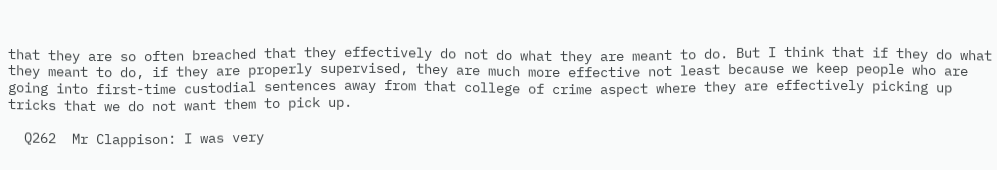that they are so often breached that they effectively do not do what they are meant to do. But I think that if they do what they meant to do, if they are properly supervised, they are much more effective not least because we keep people who are going into first-time custodial sentences away from that college of crime aspect where they are effectively picking up tricks that we do not want them to pick up.

  Q262  Mr Clappison: I was very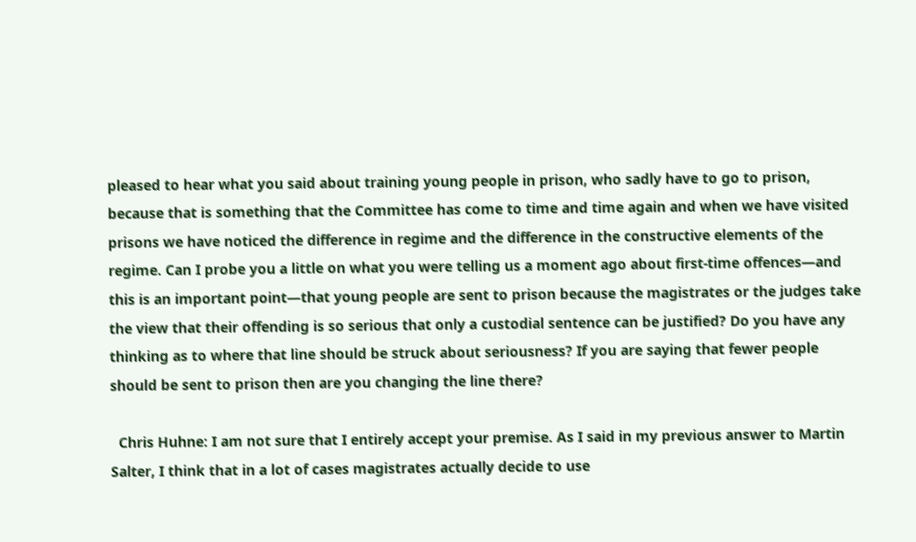pleased to hear what you said about training young people in prison, who sadly have to go to prison, because that is something that the Committee has come to time and time again and when we have visited prisons we have noticed the difference in regime and the difference in the constructive elements of the regime. Can I probe you a little on what you were telling us a moment ago about first-time offences—and this is an important point—that young people are sent to prison because the magistrates or the judges take the view that their offending is so serious that only a custodial sentence can be justified? Do you have any thinking as to where that line should be struck about seriousness? If you are saying that fewer people should be sent to prison then are you changing the line there?

  Chris Huhne: I am not sure that I entirely accept your premise. As I said in my previous answer to Martin Salter, I think that in a lot of cases magistrates actually decide to use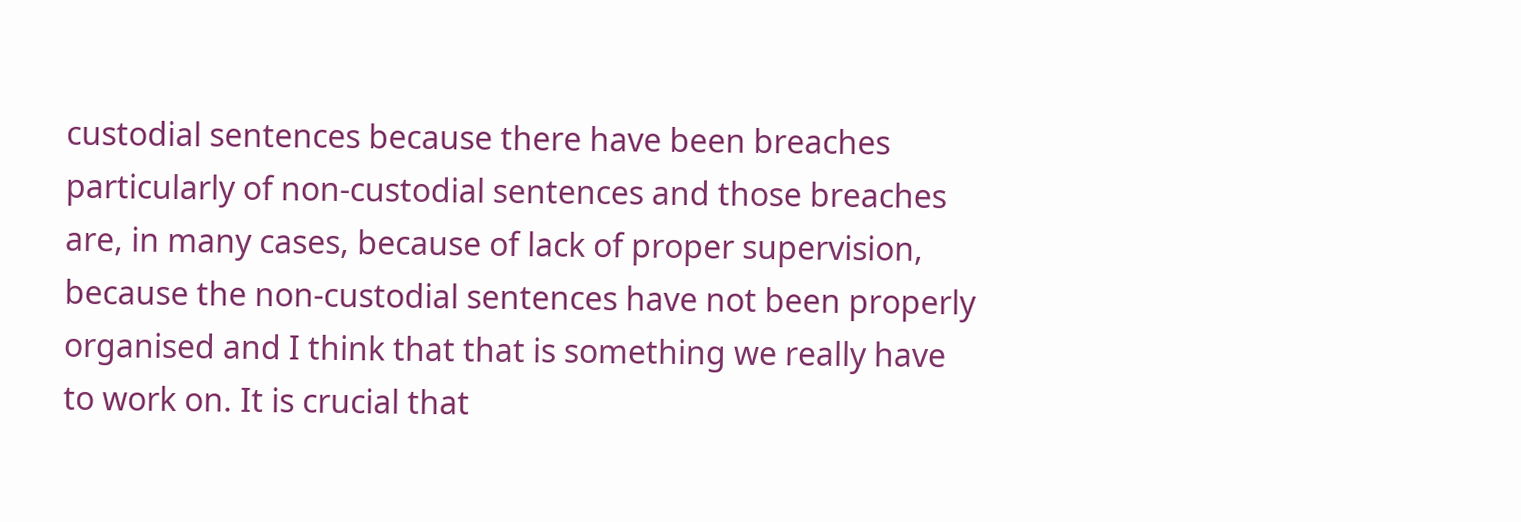custodial sentences because there have been breaches particularly of non-custodial sentences and those breaches are, in many cases, because of lack of proper supervision, because the non-custodial sentences have not been properly organised and I think that that is something we really have to work on. It is crucial that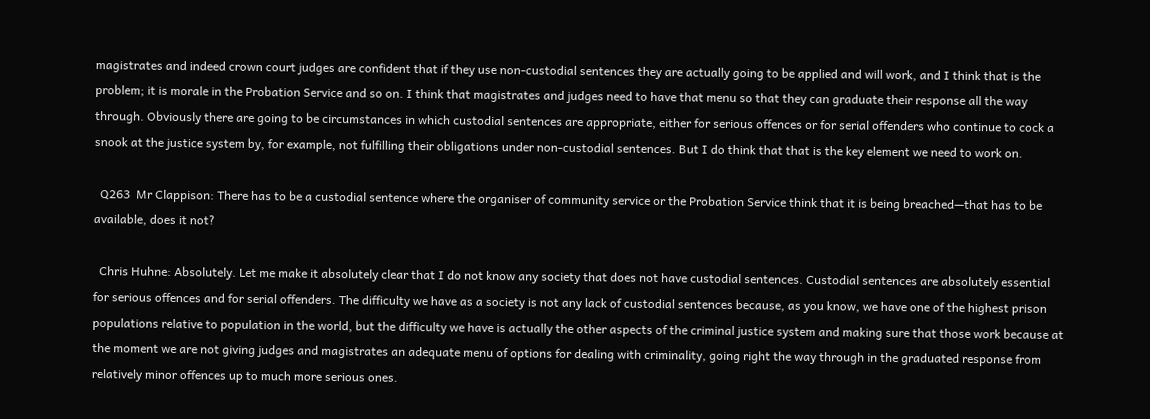magistrates and indeed crown court judges are confident that if they use non-custodial sentences they are actually going to be applied and will work, and I think that is the problem; it is morale in the Probation Service and so on. I think that magistrates and judges need to have that menu so that they can graduate their response all the way through. Obviously there are going to be circumstances in which custodial sentences are appropriate, either for serious offences or for serial offenders who continue to cock a snook at the justice system by, for example, not fulfilling their obligations under non-custodial sentences. But I do think that that is the key element we need to work on.

  Q263  Mr Clappison: There has to be a custodial sentence where the organiser of community service or the Probation Service think that it is being breached—that has to be available, does it not?

  Chris Huhne: Absolutely. Let me make it absolutely clear that I do not know any society that does not have custodial sentences. Custodial sentences are absolutely essential for serious offences and for serial offenders. The difficulty we have as a society is not any lack of custodial sentences because, as you know, we have one of the highest prison populations relative to population in the world, but the difficulty we have is actually the other aspects of the criminal justice system and making sure that those work because at the moment we are not giving judges and magistrates an adequate menu of options for dealing with criminality, going right the way through in the graduated response from relatively minor offences up to much more serious ones.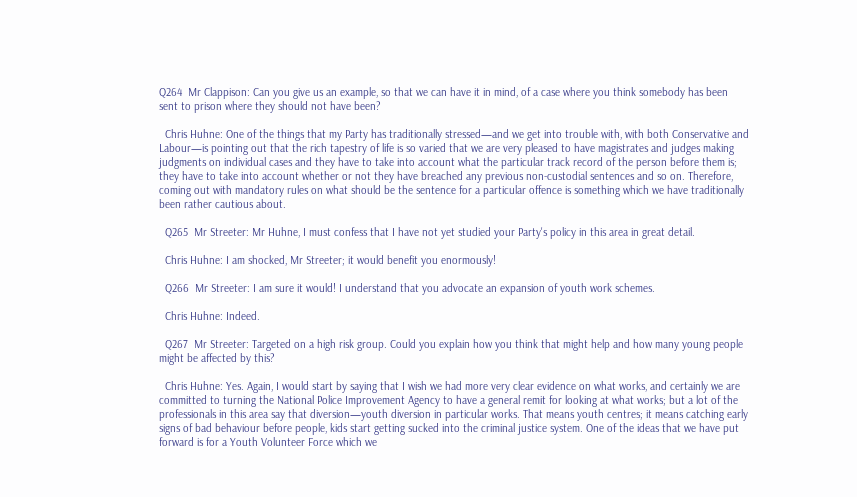Q264  Mr Clappison: Can you give us an example, so that we can have it in mind, of a case where you think somebody has been sent to prison where they should not have been?

  Chris Huhne: One of the things that my Party has traditionally stressed—and we get into trouble with, with both Conservative and Labour—is pointing out that the rich tapestry of life is so varied that we are very pleased to have magistrates and judges making judgments on individual cases and they have to take into account what the particular track record of the person before them is; they have to take into account whether or not they have breached any previous non-custodial sentences and so on. Therefore, coming out with mandatory rules on what should be the sentence for a particular offence is something which we have traditionally been rather cautious about.

  Q265  Mr Streeter: Mr Huhne, I must confess that I have not yet studied your Party's policy in this area in great detail.

  Chris Huhne: I am shocked, Mr Streeter; it would benefit you enormously!

  Q266  Mr Streeter: I am sure it would! I understand that you advocate an expansion of youth work schemes.

  Chris Huhne: Indeed.

  Q267  Mr Streeter: Targeted on a high risk group. Could you explain how you think that might help and how many young people might be affected by this?

  Chris Huhne: Yes. Again, I would start by saying that I wish we had more very clear evidence on what works, and certainly we are committed to turning the National Police Improvement Agency to have a general remit for looking at what works; but a lot of the professionals in this area say that diversion—youth diversion in particular works. That means youth centres; it means catching early signs of bad behaviour before people, kids start getting sucked into the criminal justice system. One of the ideas that we have put forward is for a Youth Volunteer Force which we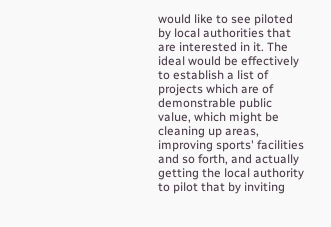would like to see piloted by local authorities that are interested in it. The ideal would be effectively to establish a list of projects which are of demonstrable public value, which might be cleaning up areas, improving sports' facilities and so forth, and actually getting the local authority to pilot that by inviting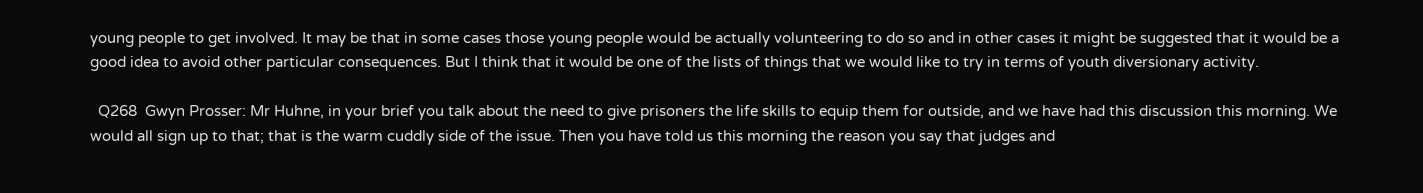young people to get involved. It may be that in some cases those young people would be actually volunteering to do so and in other cases it might be suggested that it would be a good idea to avoid other particular consequences. But I think that it would be one of the lists of things that we would like to try in terms of youth diversionary activity.

  Q268  Gwyn Prosser: Mr Huhne, in your brief you talk about the need to give prisoners the life skills to equip them for outside, and we have had this discussion this morning. We would all sign up to that; that is the warm cuddly side of the issue. Then you have told us this morning the reason you say that judges and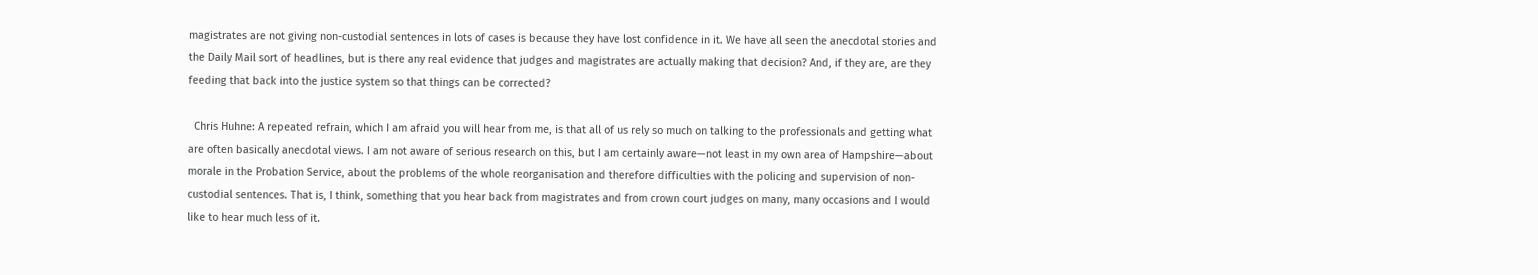magistrates are not giving non-custodial sentences in lots of cases is because they have lost confidence in it. We have all seen the anecdotal stories and the Daily Mail sort of headlines, but is there any real evidence that judges and magistrates are actually making that decision? And, if they are, are they feeding that back into the justice system so that things can be corrected?

  Chris Huhne: A repeated refrain, which I am afraid you will hear from me, is that all of us rely so much on talking to the professionals and getting what are often basically anecdotal views. I am not aware of serious research on this, but I am certainly aware—not least in my own area of Hampshire—about morale in the Probation Service, about the problems of the whole reorganisation and therefore difficulties with the policing and supervision of non-custodial sentences. That is, I think, something that you hear back from magistrates and from crown court judges on many, many occasions and I would like to hear much less of it.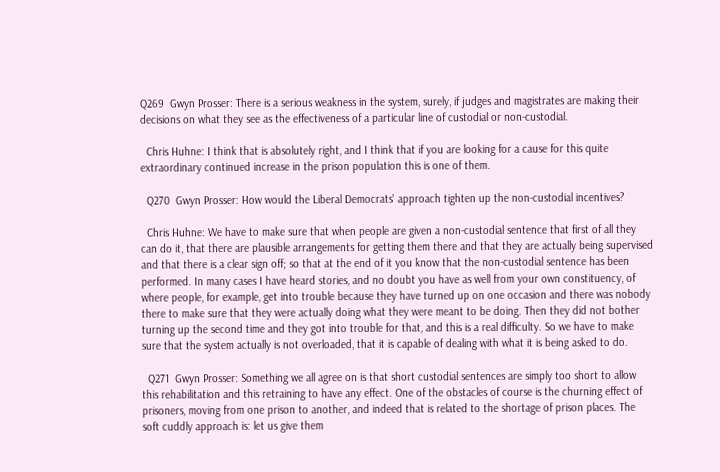Q269  Gwyn Prosser: There is a serious weakness in the system, surely, if judges and magistrates are making their decisions on what they see as the effectiveness of a particular line of custodial or non-custodial.

  Chris Huhne: I think that is absolutely right, and I think that if you are looking for a cause for this quite extraordinary continued increase in the prison population this is one of them.

  Q270  Gwyn Prosser: How would the Liberal Democrats' approach tighten up the non-custodial incentives?

  Chris Huhne: We have to make sure that when people are given a non-custodial sentence that first of all they can do it, that there are plausible arrangements for getting them there and that they are actually being supervised and that there is a clear sign off; so that at the end of it you know that the non-custodial sentence has been performed. In many cases I have heard stories, and no doubt you have as well from your own constituency, of where people, for example, get into trouble because they have turned up on one occasion and there was nobody there to make sure that they were actually doing what they were meant to be doing. Then they did not bother turning up the second time and they got into trouble for that, and this is a real difficulty. So we have to make sure that the system actually is not overloaded, that it is capable of dealing with what it is being asked to do.

  Q271  Gwyn Prosser: Something we all agree on is that short custodial sentences are simply too short to allow this rehabilitation and this retraining to have any effect. One of the obstacles of course is the churning effect of prisoners, moving from one prison to another, and indeed that is related to the shortage of prison places. The soft cuddly approach is: let us give them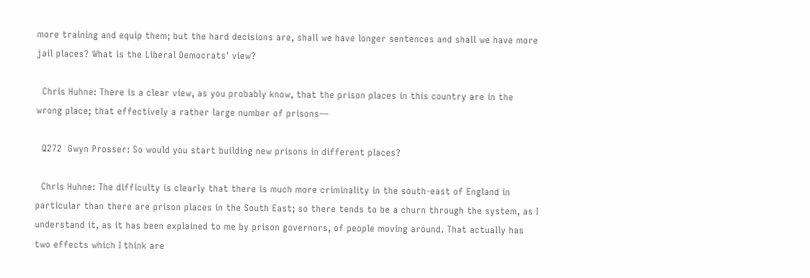more training and equip them; but the hard decisions are, shall we have longer sentences and shall we have more jail places? What is the Liberal Democrats' view?

  Chris Huhne: There is a clear view, as you probably know, that the prison places in this country are in the wrong place; that effectively a rather large number of prisons—

  Q272  Gwyn Prosser: So would you start building new prisons in different places?

  Chris Huhne: The difficulty is clearly that there is much more criminality in the south-east of England in particular than there are prison places in the South East; so there tends to be a churn through the system, as I understand it, as it has been explained to me by prison governors, of people moving around. That actually has two effects which I think are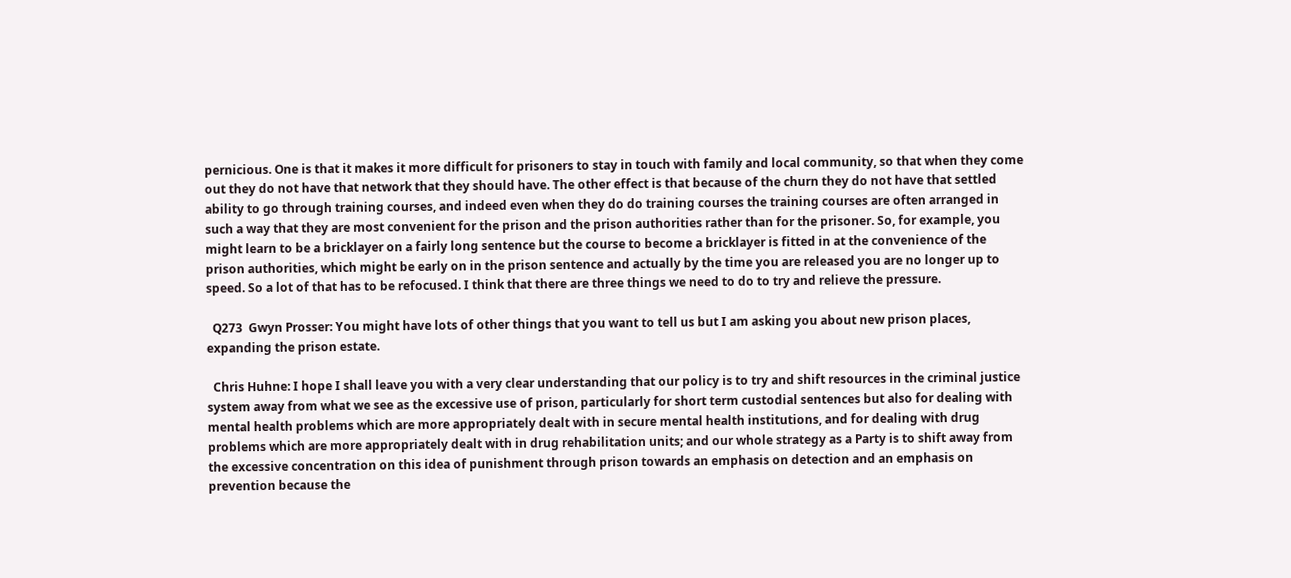pernicious. One is that it makes it more difficult for prisoners to stay in touch with family and local community, so that when they come out they do not have that network that they should have. The other effect is that because of the churn they do not have that settled ability to go through training courses, and indeed even when they do do training courses the training courses are often arranged in such a way that they are most convenient for the prison and the prison authorities rather than for the prisoner. So, for example, you might learn to be a bricklayer on a fairly long sentence but the course to become a bricklayer is fitted in at the convenience of the prison authorities, which might be early on in the prison sentence and actually by the time you are released you are no longer up to speed. So a lot of that has to be refocused. I think that there are three things we need to do to try and relieve the pressure.

  Q273  Gwyn Prosser: You might have lots of other things that you want to tell us but I am asking you about new prison places, expanding the prison estate.

  Chris Huhne: I hope I shall leave you with a very clear understanding that our policy is to try and shift resources in the criminal justice system away from what we see as the excessive use of prison, particularly for short term custodial sentences but also for dealing with mental health problems which are more appropriately dealt with in secure mental health institutions, and for dealing with drug problems which are more appropriately dealt with in drug rehabilitation units; and our whole strategy as a Party is to shift away from the excessive concentration on this idea of punishment through prison towards an emphasis on detection and an emphasis on prevention because the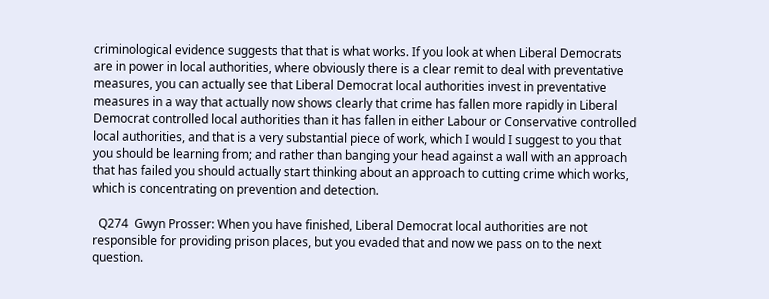criminological evidence suggests that that is what works. If you look at when Liberal Democrats are in power in local authorities, where obviously there is a clear remit to deal with preventative measures, you can actually see that Liberal Democrat local authorities invest in preventative measures in a way that actually now shows clearly that crime has fallen more rapidly in Liberal Democrat controlled local authorities than it has fallen in either Labour or Conservative controlled local authorities, and that is a very substantial piece of work, which I would I suggest to you that you should be learning from; and rather than banging your head against a wall with an approach that has failed you should actually start thinking about an approach to cutting crime which works, which is concentrating on prevention and detection.

  Q274  Gwyn Prosser: When you have finished, Liberal Democrat local authorities are not responsible for providing prison places, but you evaded that and now we pass on to the next question.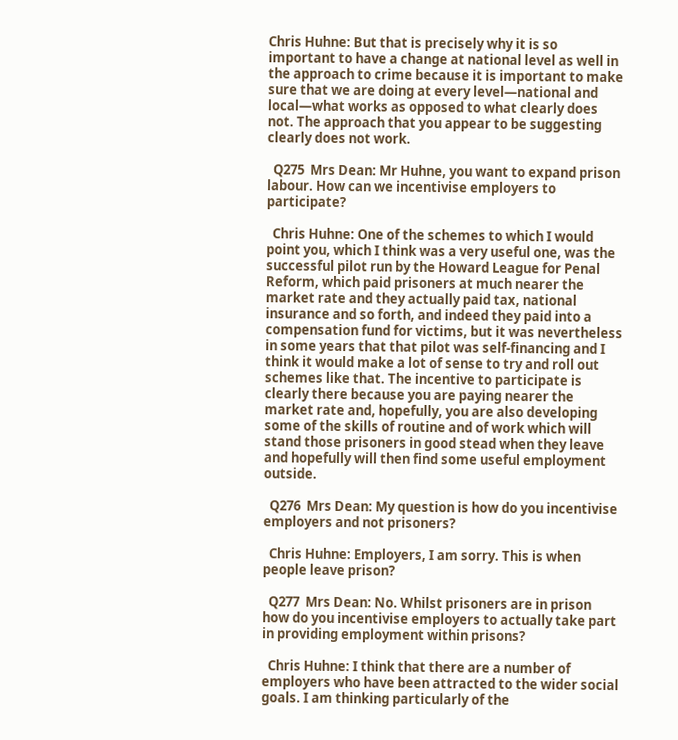Chris Huhne: But that is precisely why it is so important to have a change at national level as well in the approach to crime because it is important to make sure that we are doing at every level—national and local—what works as opposed to what clearly does not. The approach that you appear to be suggesting clearly does not work.

  Q275  Mrs Dean: Mr Huhne, you want to expand prison labour. How can we incentivise employers to participate?

  Chris Huhne: One of the schemes to which I would point you, which I think was a very useful one, was the successful pilot run by the Howard League for Penal Reform, which paid prisoners at much nearer the market rate and they actually paid tax, national insurance and so forth, and indeed they paid into a compensation fund for victims, but it was nevertheless in some years that that pilot was self-financing and I think it would make a lot of sense to try and roll out schemes like that. The incentive to participate is clearly there because you are paying nearer the market rate and, hopefully, you are also developing some of the skills of routine and of work which will stand those prisoners in good stead when they leave and hopefully will then find some useful employment outside.

  Q276  Mrs Dean: My question is how do you incentivise employers and not prisoners?

  Chris Huhne: Employers, I am sorry. This is when people leave prison?

  Q277  Mrs Dean: No. Whilst prisoners are in prison how do you incentivise employers to actually take part in providing employment within prisons?

  Chris Huhne: I think that there are a number of employers who have been attracted to the wider social goals. I am thinking particularly of the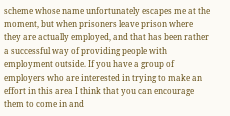scheme whose name unfortunately escapes me at the moment, but when prisoners leave prison where they are actually employed, and that has been rather a successful way of providing people with employment outside. If you have a group of employers who are interested in trying to make an effort in this area I think that you can encourage them to come in and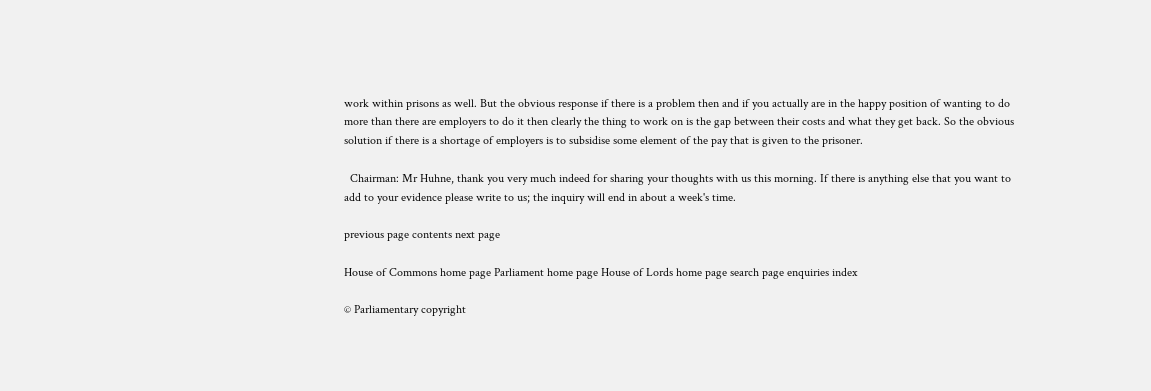work within prisons as well. But the obvious response if there is a problem then and if you actually are in the happy position of wanting to do more than there are employers to do it then clearly the thing to work on is the gap between their costs and what they get back. So the obvious solution if there is a shortage of employers is to subsidise some element of the pay that is given to the prisoner.

  Chairman: Mr Huhne, thank you very much indeed for sharing your thoughts with us this morning. If there is anything else that you want to add to your evidence please write to us; the inquiry will end in about a week's time.

previous page contents next page

House of Commons home page Parliament home page House of Lords home page search page enquiries index

© Parliamentary copyright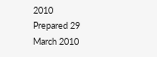2010
Prepared 29 March 2010